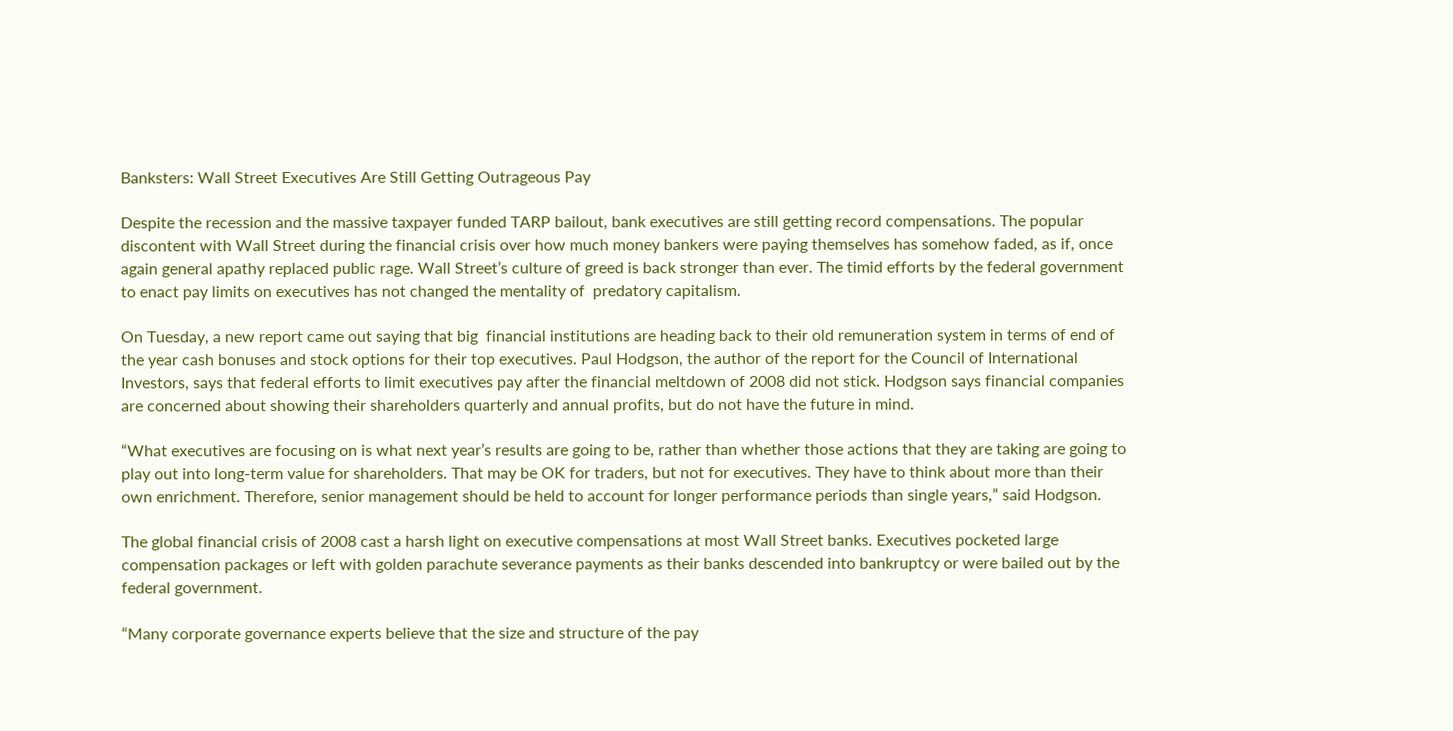Banksters: Wall Street Executives Are Still Getting Outrageous Pay

Despite the recession and the massive taxpayer funded TARP bailout, bank executives are still getting record compensations. The popular discontent with Wall Street during the financial crisis over how much money bankers were paying themselves has somehow faded, as if, once again general apathy replaced public rage. Wall Street’s culture of greed is back stronger than ever. The timid efforts by the federal government to enact pay limits on executives has not changed the mentality of  predatory capitalism.

On Tuesday, a new report came out saying that big  financial institutions are heading back to their old remuneration system in terms of end of the year cash bonuses and stock options for their top executives. Paul Hodgson, the author of the report for the Council of International Investors, says that federal efforts to limit executives pay after the financial meltdown of 2008 did not stick. Hodgson says financial companies are concerned about showing their shareholders quarterly and annual profits, but do not have the future in mind.

“What executives are focusing on is what next year’s results are going to be, rather than whether those actions that they are taking are going to play out into long-term value for shareholders. That may be OK for traders, but not for executives. They have to think about more than their own enrichment. Therefore, senior management should be held to account for longer performance periods than single years,” said Hodgson.

The global financial crisis of 2008 cast a harsh light on executive compensations at most Wall Street banks. Executives pocketed large compensation packages or left with golden parachute severance payments as their banks descended into bankruptcy or were bailed out by the federal government.

“Many corporate governance experts believe that the size and structure of the pay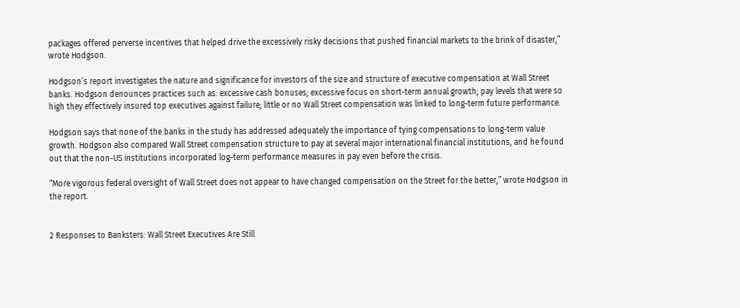packages offered perverse incentives that helped drive the excessively risky decisions that pushed financial markets to the brink of disaster,” wrote Hodgson.

Hodgson’s report investigates the nature and significance for investors of the size and structure of executive compensation at Wall Street banks. Hodgson denounces practices such as: excessive cash bonuses; excessive focus on short-term annual growth; pay levels that were so high they effectively insured top executives against failure; little or no Wall Street compensation was linked to long-term future performance.

Hodgson says that none of the banks in the study has addressed adequately the importance of tying compensations to long-term value growth. Hodgson also compared Wall Street compensation structure to pay at several major international financial institutions, and he found out that the non-US institutions incorporated log-term performance measures in pay even before the crisis.

“More vigorous federal oversight of Wall Street does not appear to have changed compensation on the Street for the better,” wrote Hodgson in the report.


2 Responses to Banksters: Wall Street Executives Are Still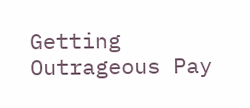Getting Outrageous Pay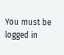You must be logged in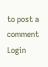to post a comment Login